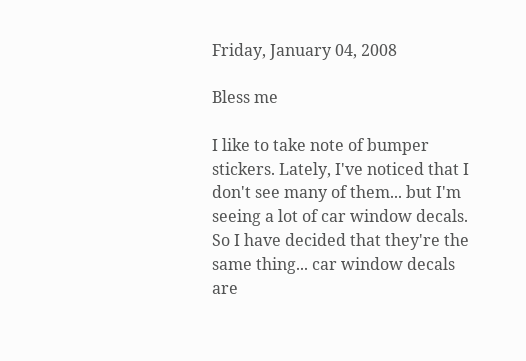Friday, January 04, 2008

Bless me

I like to take note of bumper stickers. Lately, I've noticed that I don't see many of them... but I'm seeing a lot of car window decals. So I have decided that they're the same thing... car window decals are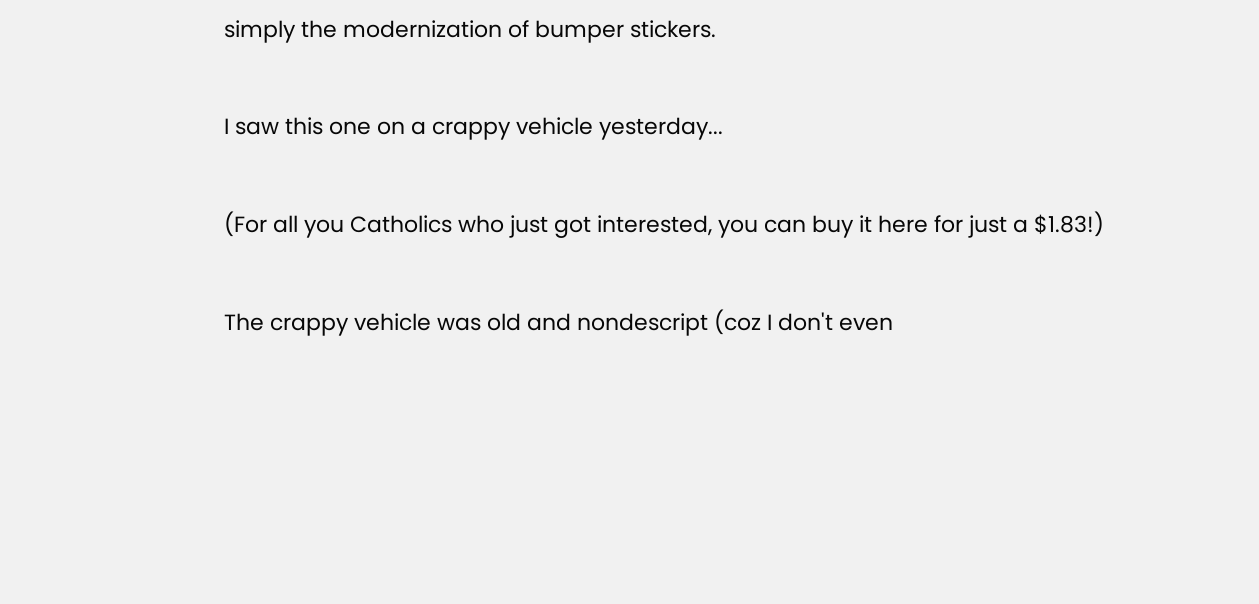simply the modernization of bumper stickers.

I saw this one on a crappy vehicle yesterday...

(For all you Catholics who just got interested, you can buy it here for just a $1.83!)

The crappy vehicle was old and nondescript (coz I don't even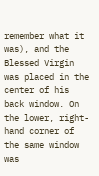remember what it was), and the Blessed Virgin was placed in the center of his back window. On the lower, right-hand corner of the same window was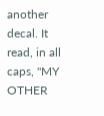another decal. It read, in all caps, "MY OTHER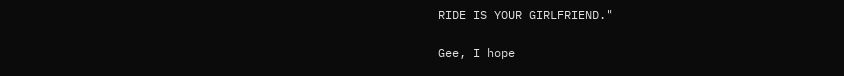RIDE IS YOUR GIRLFRIEND."

Gee, I hope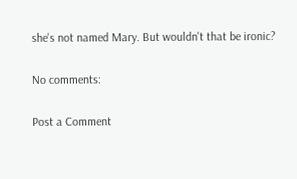she's not named Mary. But wouldn't that be ironic?

No comments:

Post a Comment